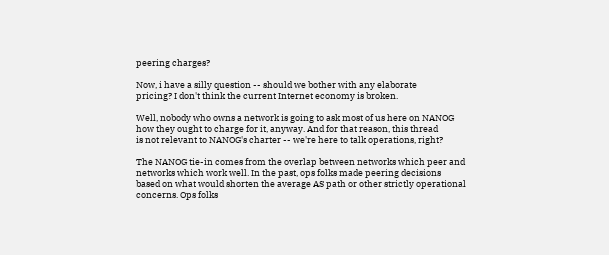peering charges?

Now, i have a silly question -- should we bother with any elaborate
pricing? I don't think the current Internet economy is broken.

Well, nobody who owns a network is going to ask most of us here on NANOG
how they ought to charge for it, anyway. And for that reason, this thread
is not relevant to NANOG's charter -- we're here to talk operations, right?

The NANOG tie-in comes from the overlap between networks which peer and
networks which work well. In the past, ops folks made peering decisions
based on what would shorten the average AS path or other strictly operational
concerns. Ops folks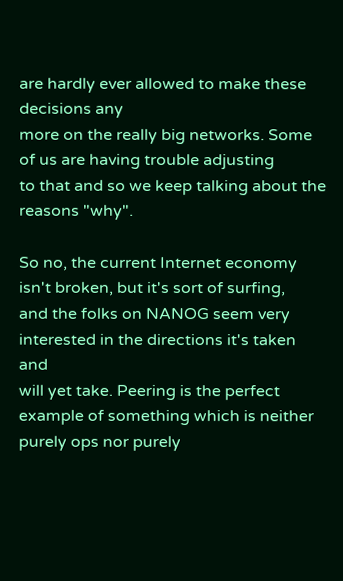are hardly ever allowed to make these decisions any
more on the really big networks. Some of us are having trouble adjusting
to that and so we keep talking about the reasons "why".

So no, the current Internet economy isn't broken, but it's sort of surfing,
and the folks on NANOG seem very interested in the directions it's taken and
will yet take. Peering is the perfect example of something which is neither
purely ops nor purely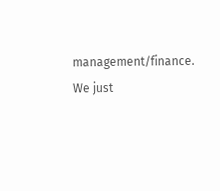management/finance. We just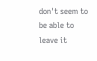don't seem to be able to
leave it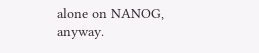alone on NANOG, anyway.